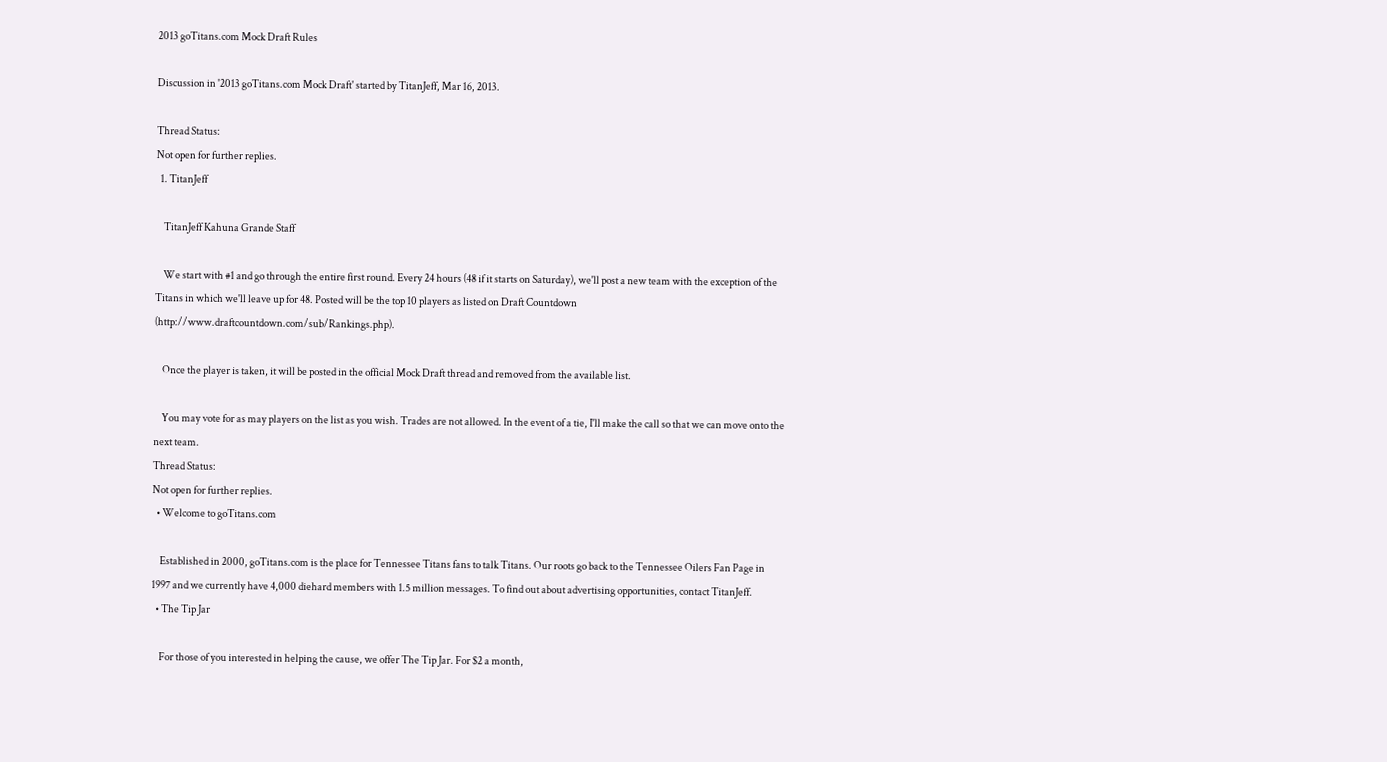2013 goTitans.com Mock Draft Rules

Discussion in '2013 goTitans.com Mock Draft' started by TitanJeff, Mar 16, 2013.

Thread Status:
Not open for further replies.
  1. TitanJeff

    TitanJeff Kahuna Grande Staff

    We start with #1 and go through the entire first round. Every 24 hours (48 if it starts on Saturday), we'll post a new team with the exception of the Titans in which we'll leave up for 48. Posted will be the top 10 players as listed on Draft Countdown (http://www.draftcountdown.com/sub/Rankings.php).

    Once the player is taken, it will be posted in the official Mock Draft thread and removed from the available list.

    You may vote for as may players on the list as you wish. Trades are not allowed. In the event of a tie, I'll make the call so that we can move onto the next team.
Thread Status:
Not open for further replies.
  • Welcome to goTitans.com

    Established in 2000, goTitans.com is the place for Tennessee Titans fans to talk Titans. Our roots go back to the Tennessee Oilers Fan Page in 1997 and we currently have 4,000 diehard members with 1.5 million messages. To find out about advertising opportunities, contact TitanJeff.
  • The Tip Jar

    For those of you interested in helping the cause, we offer The Tip Jar. For $2 a month,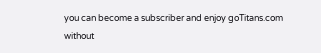you can become a subscriber and enjoy goTitans.com without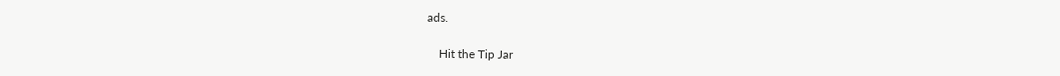ads.

    Hit the Tip Jar